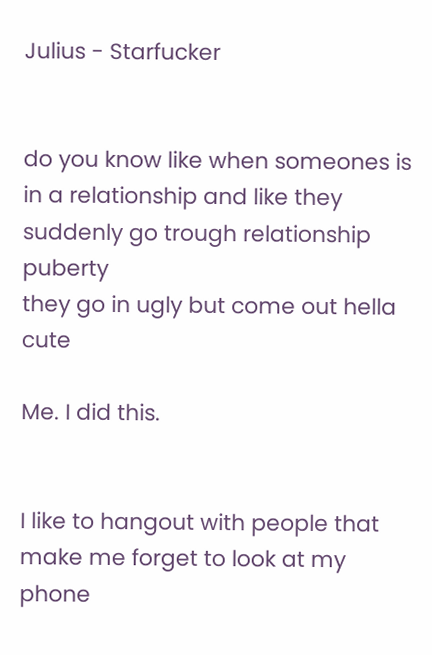Julius - Starfucker


do you know like when someones is in a relationship and like they suddenly go trough relationship puberty
they go in ugly but come out hella cute

Me. I did this.


I like to hangout with people that make me forget to look at my phone